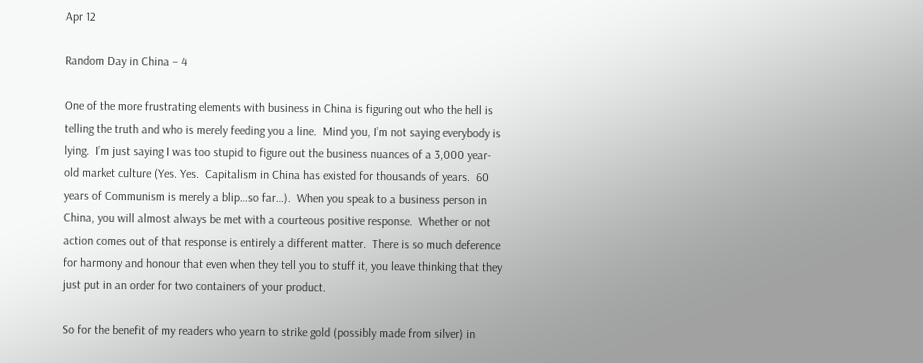Apr 12

Random Day in China – 4

One of the more frustrating elements with business in China is figuring out who the hell is telling the truth and who is merely feeding you a line.  Mind you, I’m not saying everybody is lying.  I’m just saying I was too stupid to figure out the business nuances of a 3,000 year-old market culture (Yes. Yes.  Capitalism in China has existed for thousands of years.  60 years of Communism is merely a blip…so far…).  When you speak to a business person in China, you will almost always be met with a courteous positive response.  Whether or not action comes out of that response is entirely a different matter.  There is so much deference for harmony and honour that even when they tell you to stuff it, you leave thinking that they just put in an order for two containers of your product.

So for the benefit of my readers who yearn to strike gold (possibly made from silver) in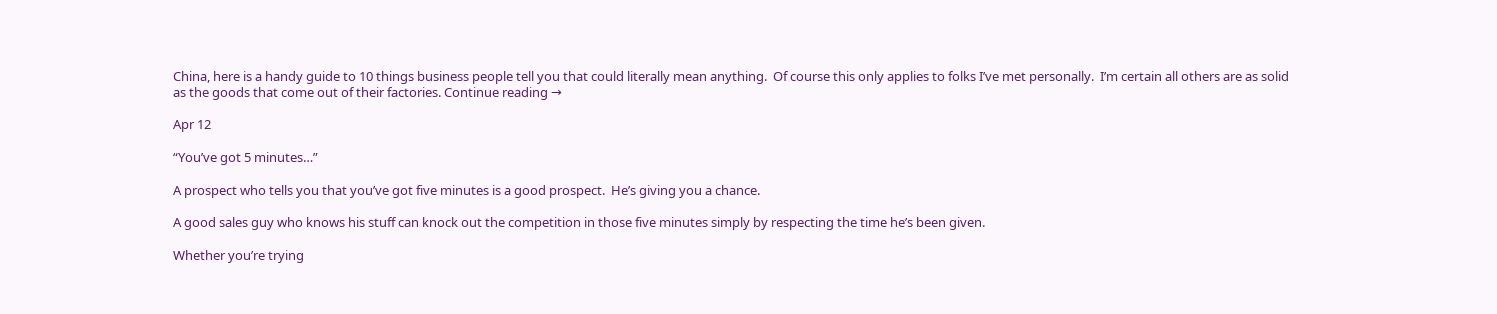China, here is a handy guide to 10 things business people tell you that could literally mean anything.  Of course this only applies to folks I’ve met personally.  I’m certain all others are as solid as the goods that come out of their factories. Continue reading →

Apr 12

“You’ve got 5 minutes…”

A prospect who tells you that you’ve got five minutes is a good prospect.  He’s giving you a chance.

A good sales guy who knows his stuff can knock out the competition in those five minutes simply by respecting the time he’s been given.

Whether you’re trying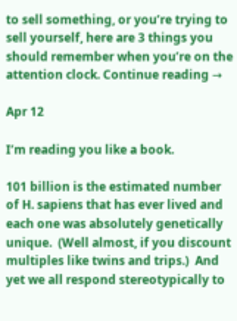to sell something, or you’re trying to sell yourself, here are 3 things you should remember when you’re on the attention clock. Continue reading →

Apr 12

I’m reading you like a book.

101 billion is the estimated number of H. sapiens that has ever lived and each one was absolutely genetically unique.  (Well almost, if you discount multiples like twins and trips.)  And yet we all respond stereotypically to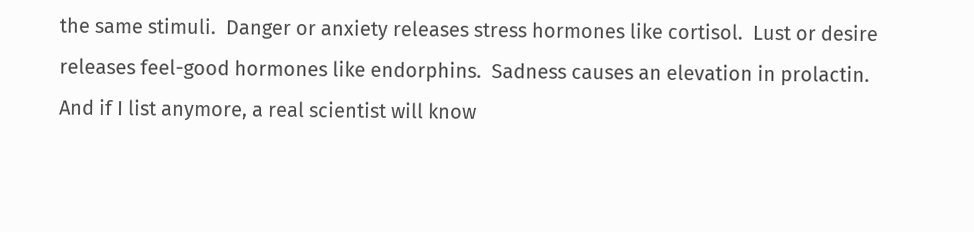the same stimuli.  Danger or anxiety releases stress hormones like cortisol.  Lust or desire releases feel-good hormones like endorphins.  Sadness causes an elevation in prolactin.  And if I list anymore, a real scientist will know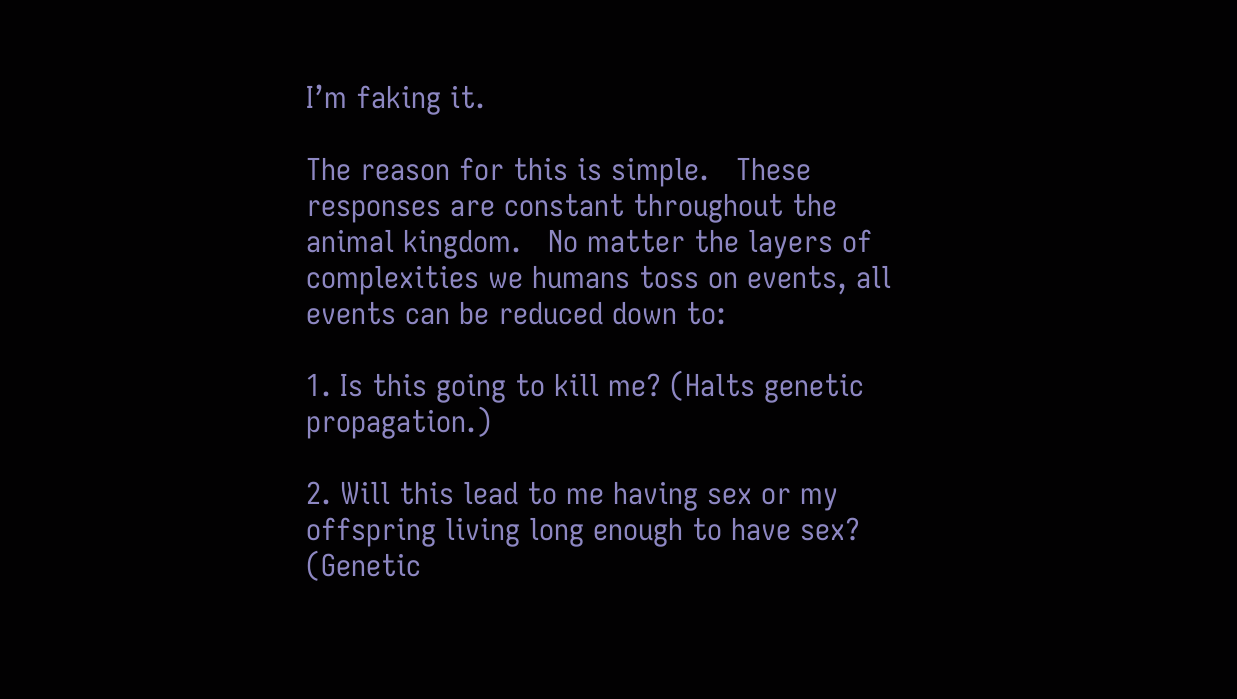I’m faking it.

The reason for this is simple.   These responses are constant throughout the animal kingdom.   No matter the layers of complexities we humans toss on events, all events can be reduced down to:

1. Is this going to kill me? (Halts genetic propagation.)

2. Will this lead to me having sex or my offspring living long enough to have sex? (Genetic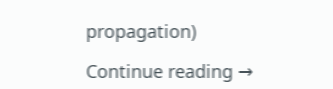propagation)

Continue reading →